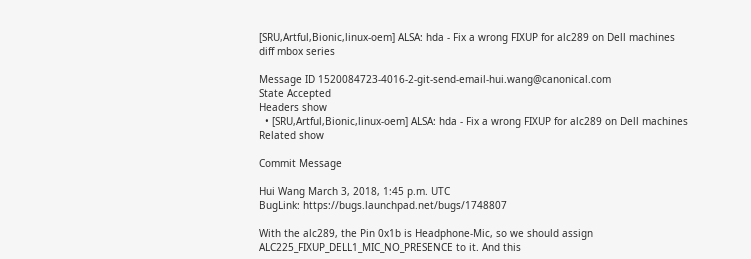[SRU,Artful,Bionic,linux-oem] ALSA: hda - Fix a wrong FIXUP for alc289 on Dell machines
diff mbox series

Message ID 1520084723-4016-2-git-send-email-hui.wang@canonical.com
State Accepted
Headers show
  • [SRU,Artful,Bionic,linux-oem] ALSA: hda - Fix a wrong FIXUP for alc289 on Dell machines
Related show

Commit Message

Hui Wang March 3, 2018, 1:45 p.m. UTC
BugLink: https://bugs.launchpad.net/bugs/1748807

With the alc289, the Pin 0x1b is Headphone-Mic, so we should assign
ALC225_FIXUP_DELL1_MIC_NO_PRESENCE to it. And this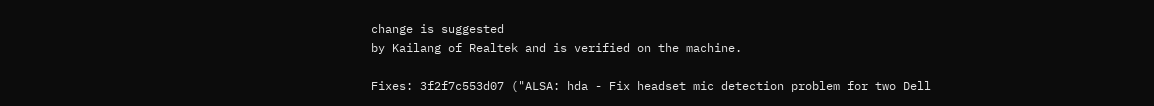change is suggested
by Kailang of Realtek and is verified on the machine.

Fixes: 3f2f7c553d07 ("ALSA: hda - Fix headset mic detection problem for two Dell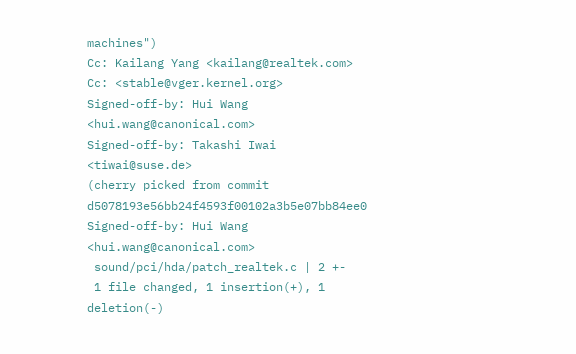machines")
Cc: Kailang Yang <kailang@realtek.com>
Cc: <stable@vger.kernel.org>
Signed-off-by: Hui Wang <hui.wang@canonical.com>
Signed-off-by: Takashi Iwai <tiwai@suse.de>
(cherry picked from commit d5078193e56bb24f4593f00102a3b5e07bb84ee0
Signed-off-by: Hui Wang <hui.wang@canonical.com>
 sound/pci/hda/patch_realtek.c | 2 +-
 1 file changed, 1 insertion(+), 1 deletion(-)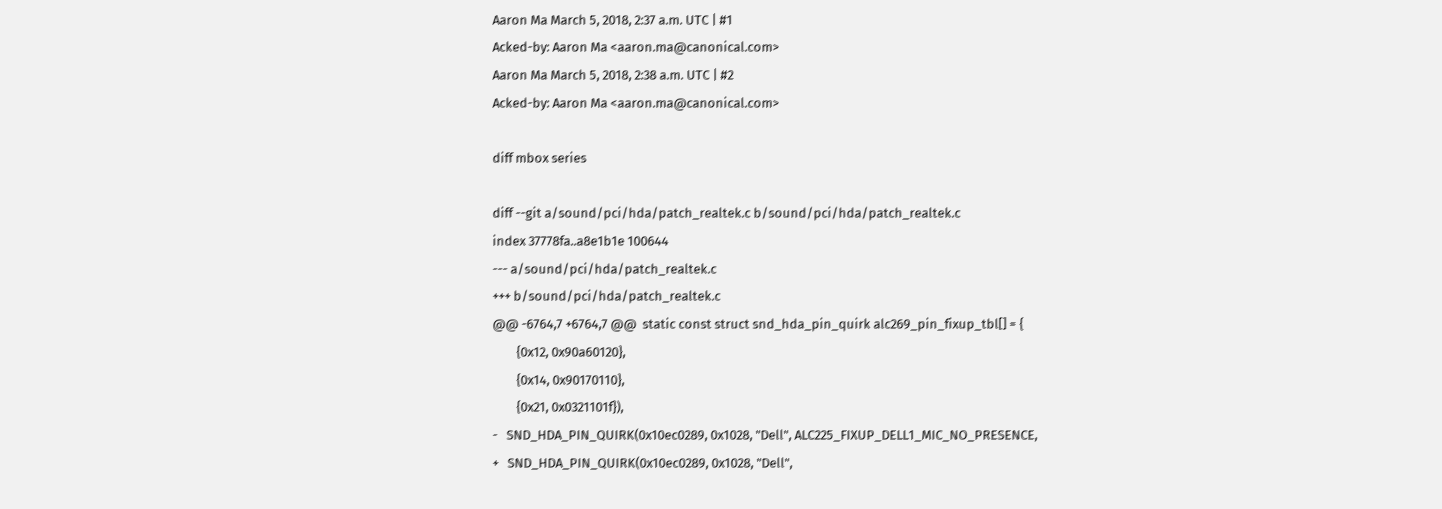Aaron Ma March 5, 2018, 2:37 a.m. UTC | #1
Acked-by: Aaron Ma <aaron.ma@canonical.com>
Aaron Ma March 5, 2018, 2:38 a.m. UTC | #2
Acked-by: Aaron Ma <aaron.ma@canonical.com>

diff mbox series

diff --git a/sound/pci/hda/patch_realtek.c b/sound/pci/hda/patch_realtek.c
index 37778fa..a8e1b1e 100644
--- a/sound/pci/hda/patch_realtek.c
+++ b/sound/pci/hda/patch_realtek.c
@@ -6764,7 +6764,7 @@  static const struct snd_hda_pin_quirk alc269_pin_fixup_tbl[] = {
        {0x12, 0x90a60120},
        {0x14, 0x90170110},
        {0x21, 0x0321101f}),
-   SND_HDA_PIN_QUIRK(0x10ec0289, 0x1028, "Dell", ALC225_FIXUP_DELL1_MIC_NO_PRESENCE,
+   SND_HDA_PIN_QUIRK(0x10ec0289, 0x1028, "Dell",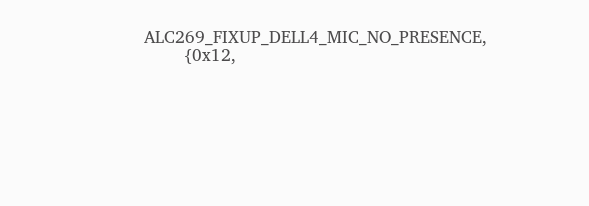ALC269_FIXUP_DELL4_MIC_NO_PRESENCE,
        {0x12,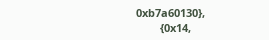0xb7a60130},
        {0x14,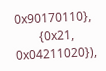0x90170110},
        {0x21, 0x04211020}),